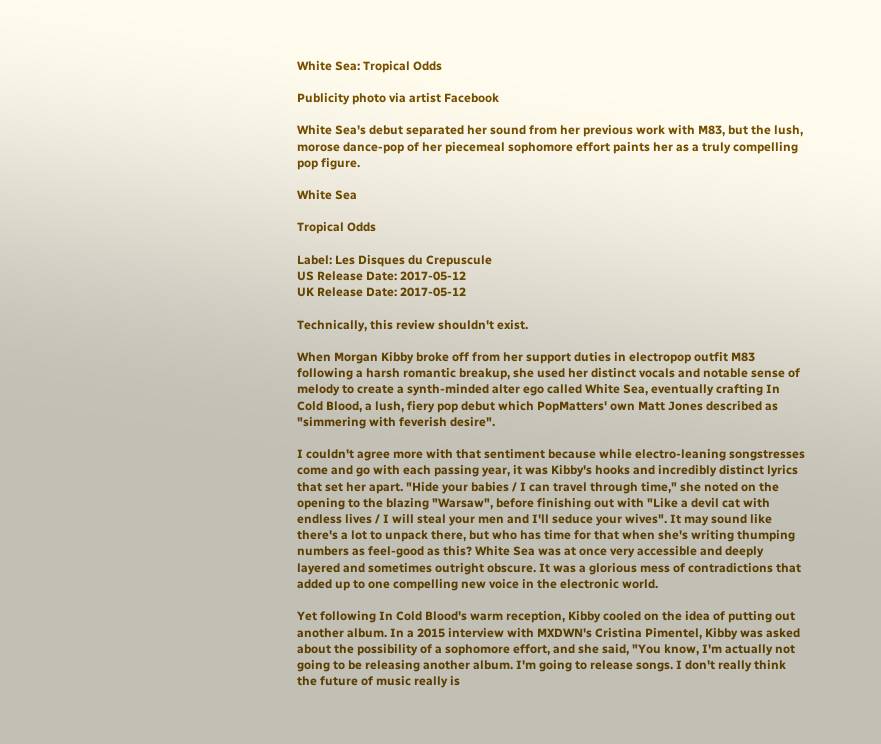White Sea: Tropical Odds

Publicity photo via artist Facebook

White Sea's debut separated her sound from her previous work with M83, but the lush, morose dance-pop of her piecemeal sophomore effort paints her as a truly compelling pop figure.

White Sea

Tropical Odds

Label: Les Disques du Crepuscule
US Release Date: 2017-05-12
UK Release Date: 2017-05-12

Technically, this review shouldn't exist.

When Morgan Kibby broke off from her support duties in electropop outfit M83 following a harsh romantic breakup, she used her distinct vocals and notable sense of melody to create a synth-minded alter ego called White Sea, eventually crafting In Cold Blood, a lush, fiery pop debut which PopMatters' own Matt Jones described as "simmering with feverish desire".

I couldn't agree more with that sentiment because while electro-leaning songstresses come and go with each passing year, it was Kibby's hooks and incredibly distinct lyrics that set her apart. "Hide your babies / I can travel through time," she noted on the opening to the blazing "Warsaw", before finishing out with "Like a devil cat with endless lives / I will steal your men and I'll seduce your wives". It may sound like there's a lot to unpack there, but who has time for that when she's writing thumping numbers as feel-good as this? White Sea was at once very accessible and deeply layered and sometimes outright obscure. It was a glorious mess of contradictions that added up to one compelling new voice in the electronic world.

Yet following In Cold Blood's warm reception, Kibby cooled on the idea of putting out another album. In a 2015 interview with MXDWN's Cristina Pimentel, Kibby was asked about the possibility of a sophomore effort, and she said, "You know, I'm actually not going to be releasing another album. I'm going to release songs. I don't really think the future of music really is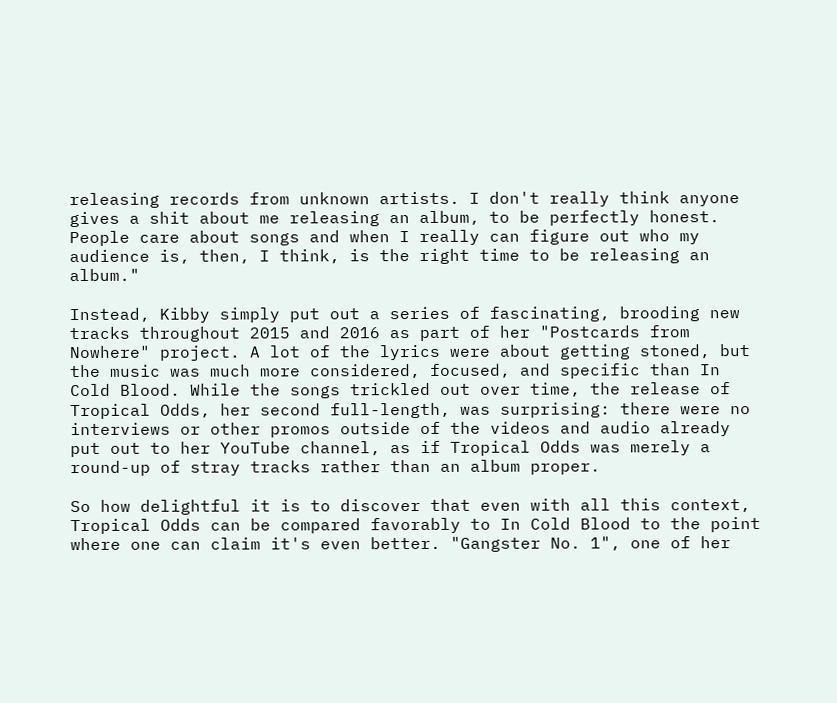releasing records from unknown artists. I don't really think anyone gives a shit about me releasing an album, to be perfectly honest. People care about songs and when I really can figure out who my audience is, then, I think, is the right time to be releasing an album."

Instead, Kibby simply put out a series of fascinating, brooding new tracks throughout 2015 and 2016 as part of her "Postcards from Nowhere" project. A lot of the lyrics were about getting stoned, but the music was much more considered, focused, and specific than In Cold Blood. While the songs trickled out over time, the release of Tropical Odds, her second full-length, was surprising: there were no interviews or other promos outside of the videos and audio already put out to her YouTube channel, as if Tropical Odds was merely a round-up of stray tracks rather than an album proper.

So how delightful it is to discover that even with all this context, Tropical Odds can be compared favorably to In Cold Blood to the point where one can claim it's even better. "Gangster No. 1", one of her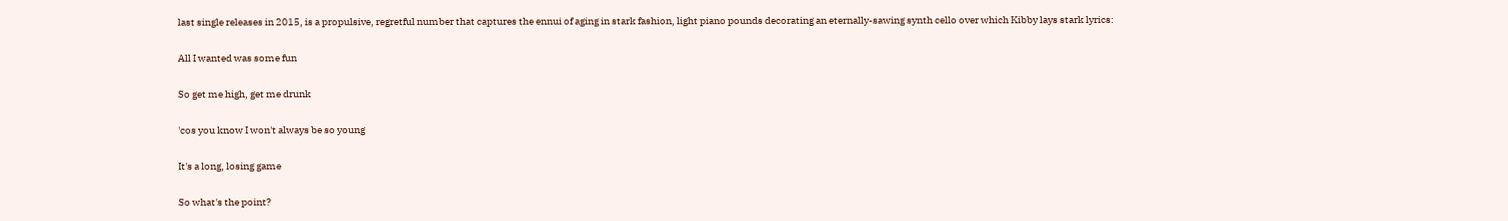last single releases in 2015, is a propulsive, regretful number that captures the ennui of aging in stark fashion, light piano pounds decorating an eternally-sawing synth cello over which Kibby lays stark lyrics:

All I wanted was some fun

So get me high, get me drunk

'cos you know I won't always be so young

It's a long, losing game

So what's the point?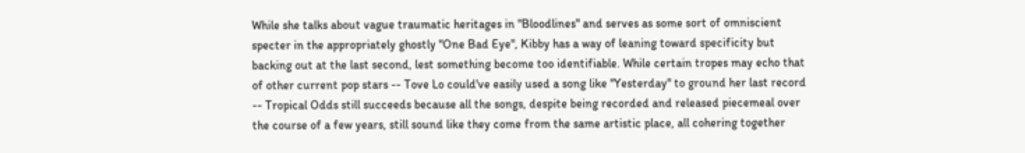While she talks about vague traumatic heritages in "Bloodlines" and serves as some sort of omniscient specter in the appropriately ghostly "One Bad Eye", Kibby has a way of leaning toward specificity but backing out at the last second, lest something become too identifiable. While certain tropes may echo that of other current pop stars -- Tove Lo could've easily used a song like "Yesterday" to ground her last record -- Tropical Odds still succeeds because all the songs, despite being recorded and released piecemeal over the course of a few years, still sound like they come from the same artistic place, all cohering together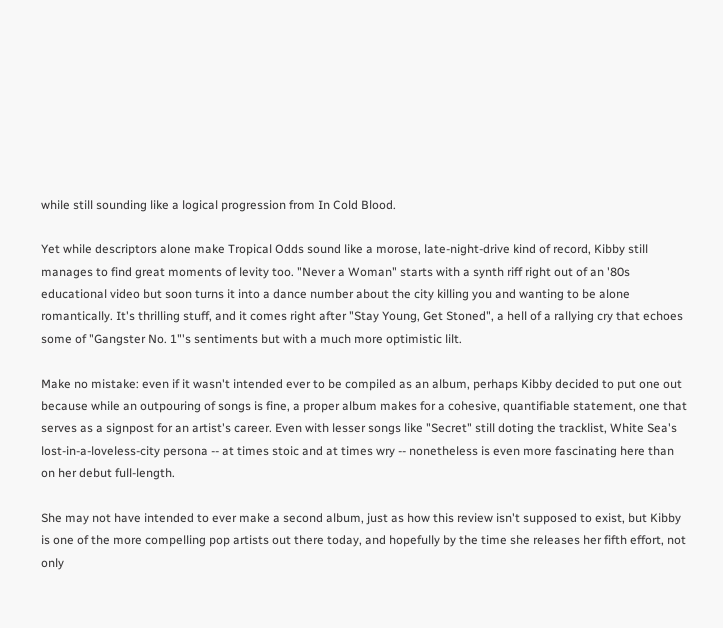while still sounding like a logical progression from In Cold Blood.

Yet while descriptors alone make Tropical Odds sound like a morose, late-night-drive kind of record, Kibby still manages to find great moments of levity too. "Never a Woman" starts with a synth riff right out of an '80s educational video but soon turns it into a dance number about the city killing you and wanting to be alone romantically. It's thrilling stuff, and it comes right after "Stay Young, Get Stoned", a hell of a rallying cry that echoes some of "Gangster No. 1"'s sentiments but with a much more optimistic lilt.

Make no mistake: even if it wasn't intended ever to be compiled as an album, perhaps Kibby decided to put one out because while an outpouring of songs is fine, a proper album makes for a cohesive, quantifiable statement, one that serves as a signpost for an artist's career. Even with lesser songs like "Secret" still doting the tracklist, White Sea's lost-in-a-loveless-city persona -- at times stoic and at times wry -- nonetheless is even more fascinating here than on her debut full-length.

She may not have intended to ever make a second album, just as how this review isn't supposed to exist, but Kibby is one of the more compelling pop artists out there today, and hopefully by the time she releases her fifth effort, not only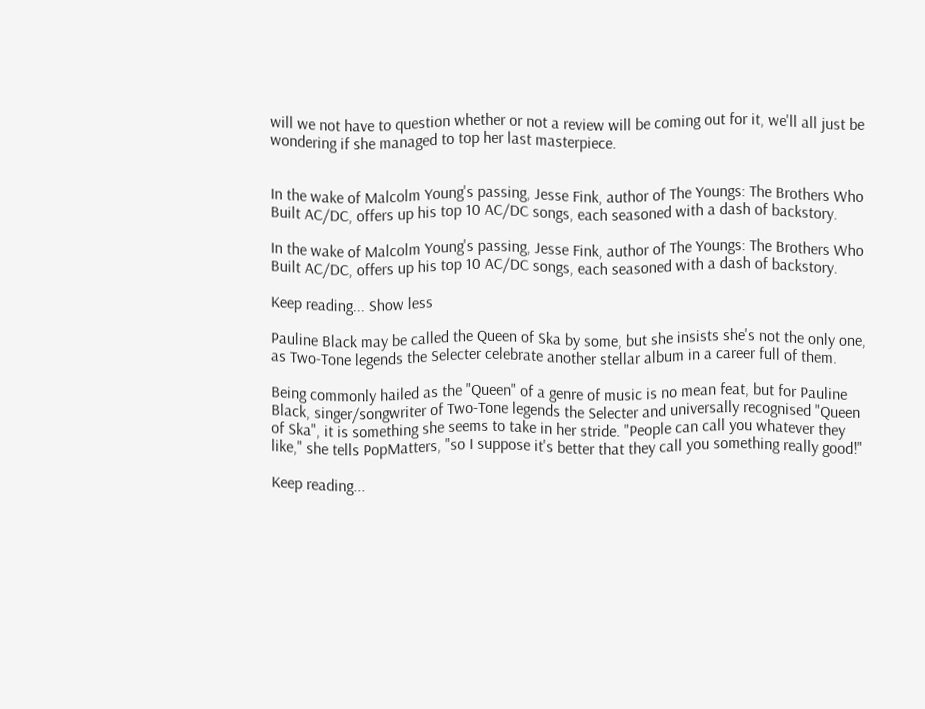will we not have to question whether or not a review will be coming out for it, we'll all just be wondering if she managed to top her last masterpiece.


In the wake of Malcolm Young's passing, Jesse Fink, author of The Youngs: The Brothers Who Built AC/DC, offers up his top 10 AC/DC songs, each seasoned with a dash of backstory.

In the wake of Malcolm Young's passing, Jesse Fink, author of The Youngs: The Brothers Who Built AC/DC, offers up his top 10 AC/DC songs, each seasoned with a dash of backstory.

Keep reading... Show less

Pauline Black may be called the Queen of Ska by some, but she insists she's not the only one, as Two-Tone legends the Selecter celebrate another stellar album in a career full of them.

Being commonly hailed as the "Queen" of a genre of music is no mean feat, but for Pauline Black, singer/songwriter of Two-Tone legends the Selecter and universally recognised "Queen of Ska", it is something she seems to take in her stride. "People can call you whatever they like," she tells PopMatters, "so I suppose it's better that they call you something really good!"

Keep reading...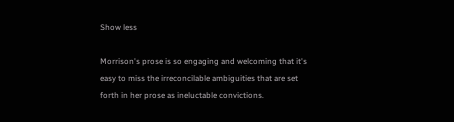Show less

Morrison's prose is so engaging and welcoming that it's easy to miss the irreconcilable ambiguities that are set forth in her prose as ineluctable convictions.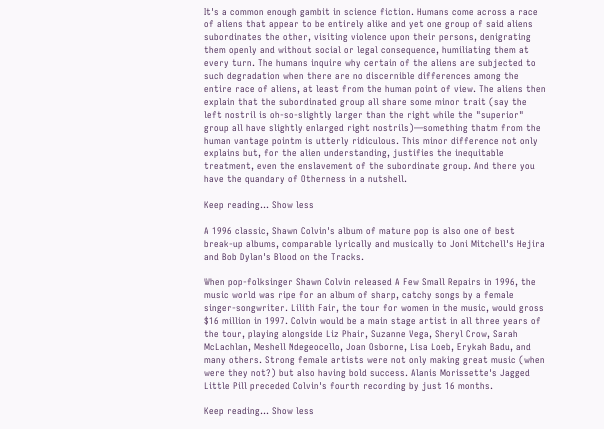It's a common enough gambit in science fiction. Humans come across a race of aliens that appear to be entirely alike and yet one group of said aliens subordinates the other, visiting violence upon their persons, denigrating them openly and without social or legal consequence, humiliating them at every turn. The humans inquire why certain of the aliens are subjected to such degradation when there are no discernible differences among the entire race of aliens, at least from the human point of view. The aliens then explain that the subordinated group all share some minor trait (say the left nostril is oh-so-slightly larger than the right while the "superior" group all have slightly enlarged right nostrils)—something thatm from the human vantage pointm is utterly ridiculous. This minor difference not only explains but, for the alien understanding, justifies the inequitable treatment, even the enslavement of the subordinate group. And there you have the quandary of Otherness in a nutshell.

Keep reading... Show less

A 1996 classic, Shawn Colvin's album of mature pop is also one of best break-up albums, comparable lyrically and musically to Joni Mitchell's Hejira and Bob Dylan's Blood on the Tracks.

When pop-folksinger Shawn Colvin released A Few Small Repairs in 1996, the music world was ripe for an album of sharp, catchy songs by a female singer-songwriter. Lilith Fair, the tour for women in the music, would gross $16 million in 1997. Colvin would be a main stage artist in all three years of the tour, playing alongside Liz Phair, Suzanne Vega, Sheryl Crow, Sarah McLachlan, Meshell Ndegeocello, Joan Osborne, Lisa Loeb, Erykah Badu, and many others. Strong female artists were not only making great music (when were they not?) but also having bold success. Alanis Morissette's Jagged Little Pill preceded Colvin's fourth recording by just 16 months.

Keep reading... Show less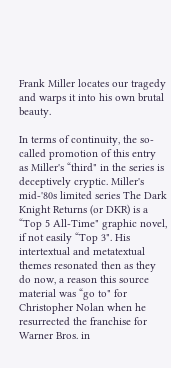Frank Miller locates our tragedy and warps it into his own brutal beauty.

In terms of continuity, the so-called promotion of this entry as Miller's “third" in the series is deceptively cryptic. Miller's mid-'80s limited series The Dark Knight Returns (or DKR) is a “Top 5 All-Time" graphic novel, if not easily “Top 3". His intertextual and metatextual themes resonated then as they do now, a reason this source material was “go to" for Christopher Nolan when he resurrected the franchise for Warner Bros. in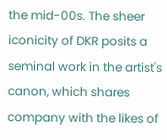the mid-00s. The sheer iconicity of DKR posits a seminal work in the artist's canon, which shares company with the likes of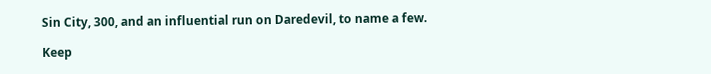Sin City, 300, and an influential run on Daredevil, to name a few.

Keep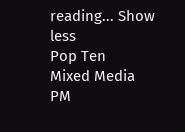reading... Show less
Pop Ten
Mixed Media
PM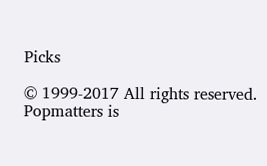Picks

© 1999-2017 All rights reserved.
Popmatters is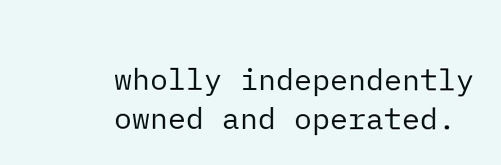wholly independently owned and operated.